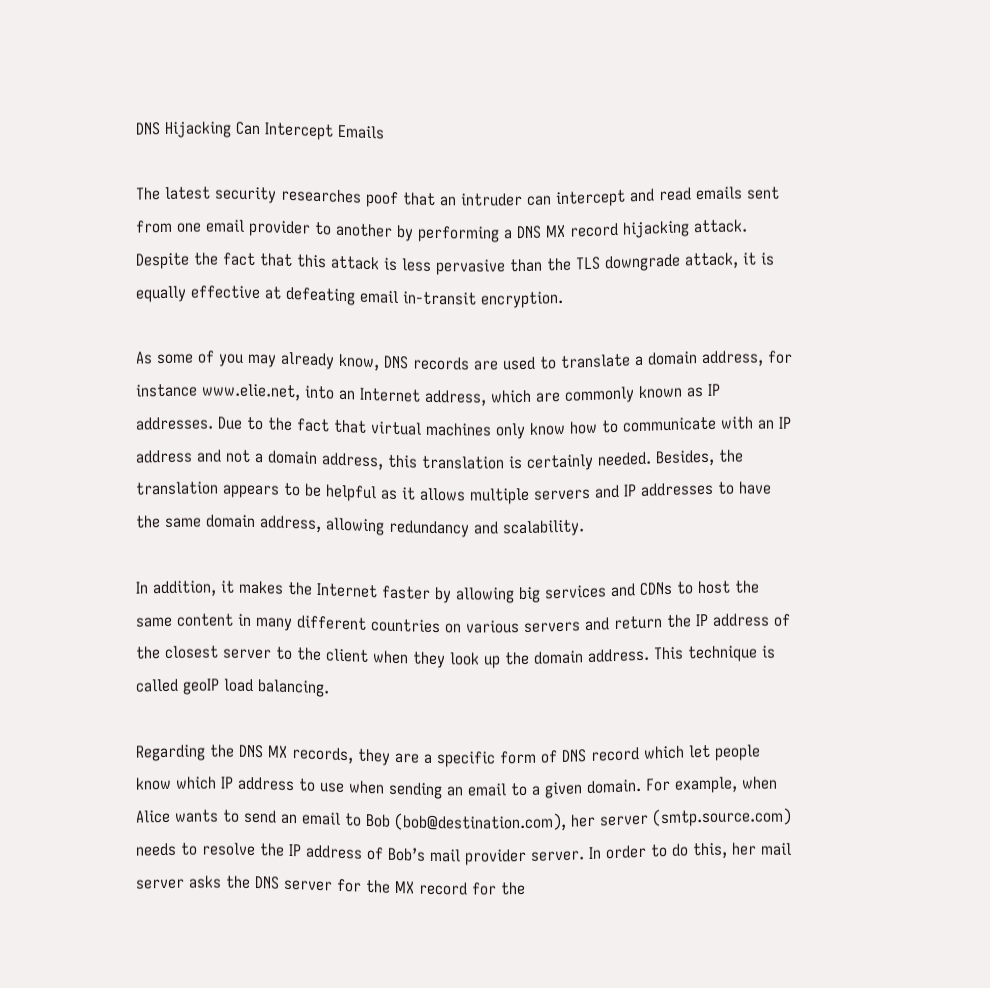DNS Hijacking Can Intercept Emails

The latest security researches poof that an intruder can intercept and read emails sent from one email provider to another by performing a DNS MX record hijacking attack. Despite the fact that this attack is less pervasive than the TLS downgrade attack, it is equally effective at defeating email in-transit encryption.

As some of you may already know, DNS records are used to translate a domain address, for instance www.elie.net, into an Internet address, which are commonly known as IP addresses. Due to the fact that virtual machines only know how to communicate with an IP address and not a domain address, this translation is certainly needed. Besides, the translation appears to be helpful as it allows multiple servers and IP addresses to have the same domain address, allowing redundancy and scalability.

In addition, it makes the Internet faster by allowing big services and CDNs to host the same content in many different countries on various servers and return the IP address of the closest server to the client when they look up the domain address. This technique is called geoIP load balancing.

Regarding the DNS MX records, they are a specific form of DNS record which let people know which IP address to use when sending an email to a given domain. For example, when Alice wants to send an email to Bob (bob@destination.com), her server (smtp.source.com) needs to resolve the IP address of Bob’s mail provider server. In order to do this, her mail server asks the DNS server for the MX record for the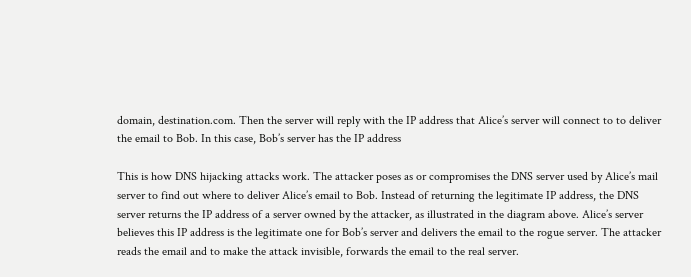domain, destination.com. Then the server will reply with the IP address that Alice’s server will connect to to deliver the email to Bob. In this case, Bob’s server has the IP address

This is how DNS hijacking attacks work. The attacker poses as or compromises the DNS server used by Alice’s mail server to find out where to deliver Alice’s email to Bob. Instead of returning the legitimate IP address, the DNS server returns the IP address of a server owned by the attacker, as illustrated in the diagram above. Alice’s server believes this IP address is the legitimate one for Bob’s server and delivers the email to the rogue server. The attacker reads the email and to make the attack invisible, forwards the email to the real server.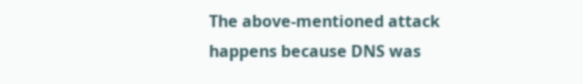The above-mentioned attack happens because DNS was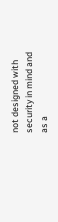not designed with security in mind and as a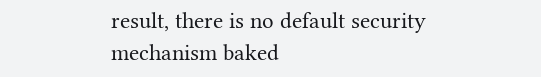result, there is no default security mechanism baked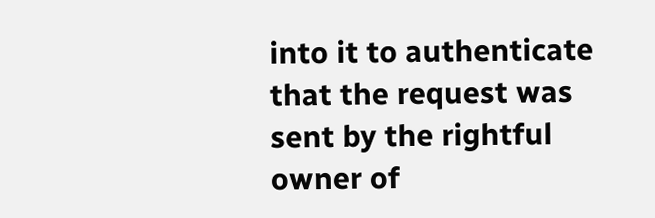into it to authenticate that the request was sent by the rightful owner of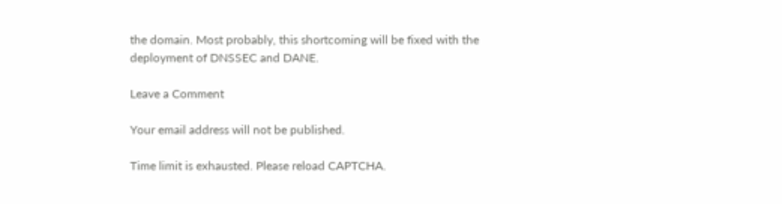the domain. Most probably, this shortcoming will be fixed with the deployment of DNSSEC and DANE.

Leave a Comment

Your email address will not be published.

Time limit is exhausted. Please reload CAPTCHA.